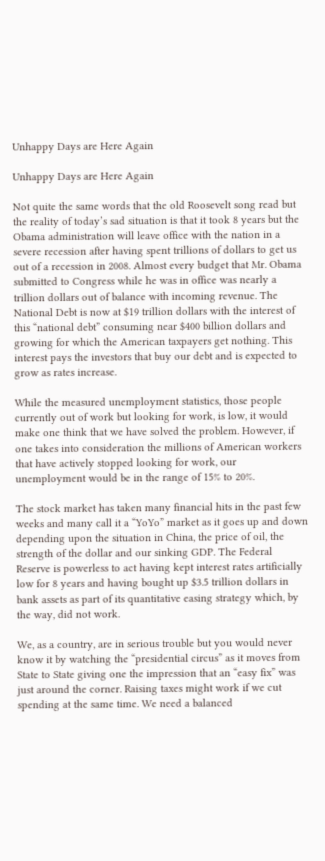Unhappy Days are Here Again

Unhappy Days are Here Again

Not quite the same words that the old Roosevelt song read but the reality of today’s sad situation is that it took 8 years but the Obama administration will leave office with the nation in a severe recession after having spent trillions of dollars to get us out of a recession in 2008. Almost every budget that Mr. Obama submitted to Congress while he was in office was nearly a trillion dollars out of balance with incoming revenue. The National Debt is now at $19 trillion dollars with the interest of this “national debt” consuming near $400 billion dollars and growing for which the American taxpayers get nothing. This interest pays the investors that buy our debt and is expected to grow as rates increase.

While the measured unemployment statistics, those people currently out of work but looking for work, is low, it would make one think that we have solved the problem. However, if one takes into consideration the millions of American workers that have actively stopped looking for work, our unemployment would be in the range of 15% to 20%.

The stock market has taken many financial hits in the past few weeks and many call it a “YoYo” market as it goes up and down depending upon the situation in China, the price of oil, the strength of the dollar and our sinking GDP. The Federal Reserve is powerless to act having kept interest rates artificially low for 8 years and having bought up $3.5 trillion dollars in bank assets as part of its quantitative easing strategy which, by the way, did not work.

We, as a country, are in serious trouble but you would never know it by watching the “presidential circus” as it moves from State to State giving one the impression that an “easy fix” was just around the corner. Raising taxes might work if we cut spending at the same time. We need a balanced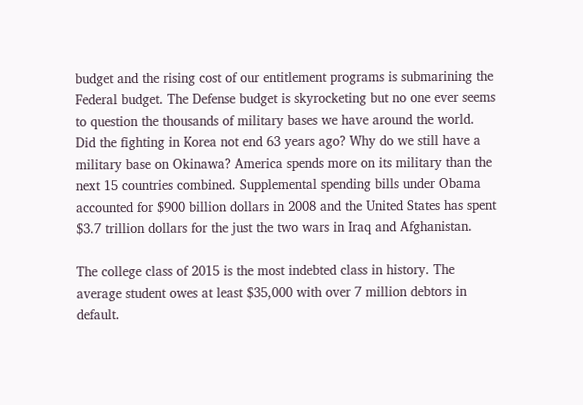budget and the rising cost of our entitlement programs is submarining the Federal budget. The Defense budget is skyrocketing but no one ever seems to question the thousands of military bases we have around the world. Did the fighting in Korea not end 63 years ago? Why do we still have a military base on Okinawa? America spends more on its military than the next 15 countries combined. Supplemental spending bills under Obama accounted for $900 billion dollars in 2008 and the United States has spent $3.7 trillion dollars for the just the two wars in Iraq and Afghanistan.

The college class of 2015 is the most indebted class in history. The average student owes at least $35,000 with over 7 million debtors in default.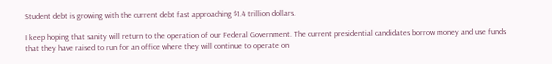Student debt is growing with the current debt fast approaching $1.4 trillion dollars.

I keep hoping that sanity will return to the operation of our Federal Government. The current presidential candidates borrow money and use funds that they have raised to run for an office where they will continue to operate on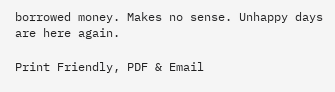borrowed money. Makes no sense. Unhappy days are here again.

Print Friendly, PDF & Email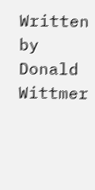Written by
Donald Wittmer